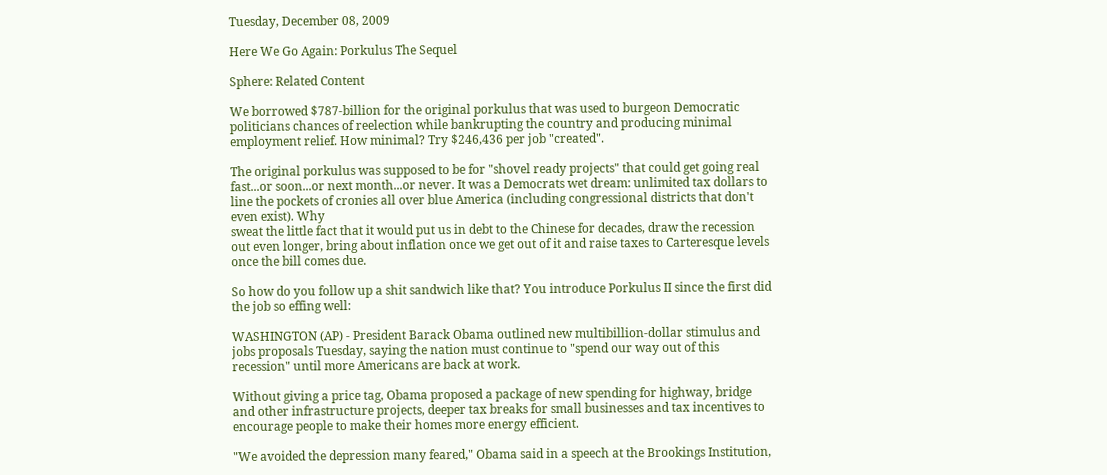Tuesday, December 08, 2009

Here We Go Again: Porkulus The Sequel

Sphere: Related Content

We borrowed $787-billion for the original porkulus that was used to burgeon Democratic politicians chances of reelection while bankrupting the country and producing minimal employment relief. How minimal? Try $246,436 per job "created".

The original porkulus was supposed to be for "shovel ready projects" that could get going real fast...or soon...or next month...or never. It was a Democrats wet dream: unlimited tax dollars to line the pockets of cronies all over blue America (including congressional districts that don't even exist). Why
sweat the little fact that it would put us in debt to the Chinese for decades, draw the recession out even longer, bring about inflation once we get out of it and raise taxes to Carteresque levels once the bill comes due.

So how do you follow up a shit sandwich like that? You introduce Porkulus II since the first did the job so effing well:

WASHINGTON (AP) - President Barack Obama outlined new multibillion-dollar stimulus and jobs proposals Tuesday, saying the nation must continue to "spend our way out of this recession" until more Americans are back at work.

Without giving a price tag, Obama proposed a package of new spending for highway, bridge and other infrastructure projects, deeper tax breaks for small businesses and tax incentives to encourage people to make their homes more energy efficient.

"We avoided the depression many feared," Obama said in a speech at the Brookings Institution,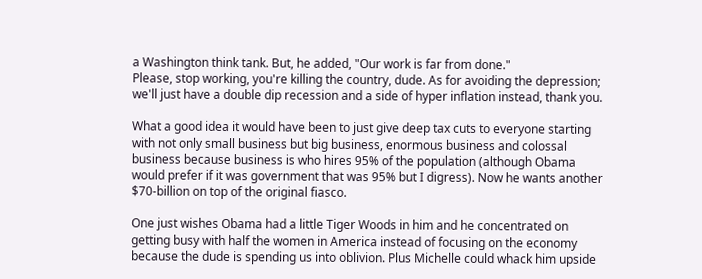a Washington think tank. But, he added, "Our work is far from done."
Please, stop working, you're killing the country, dude. As for avoiding the depression; we'll just have a double dip recession and a side of hyper inflation instead, thank you.

What a good idea it would have been to just give deep tax cuts to everyone starting with not only small business but big business, enormous business and colossal business because business is who hires 95% of the population (although Obama would prefer if it was government that was 95% but I digress). Now he wants another $70-billion on top of the original fiasco.

One just wishes Obama had a little Tiger Woods in him and he concentrated on getting busy with half the women in America instead of focusing on the economy because the dude is spending us into oblivion. Plus Michelle could whack him upside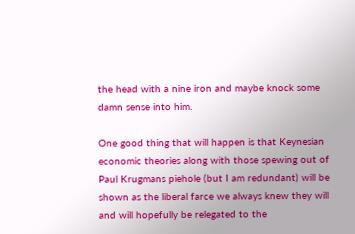the head with a nine iron and maybe knock some damn sense into him.

One good thing that will happen is that Keynesian economic theories along with those spewing out of Paul Krugmans piehole (but I am redundant) will be shown as the liberal farce we always knew they will and will hopefully be relegated to the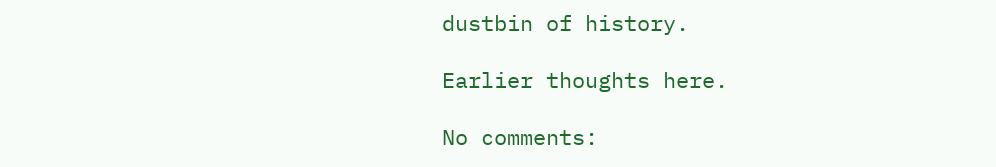dustbin of history.

Earlier thoughts here.

No comments: